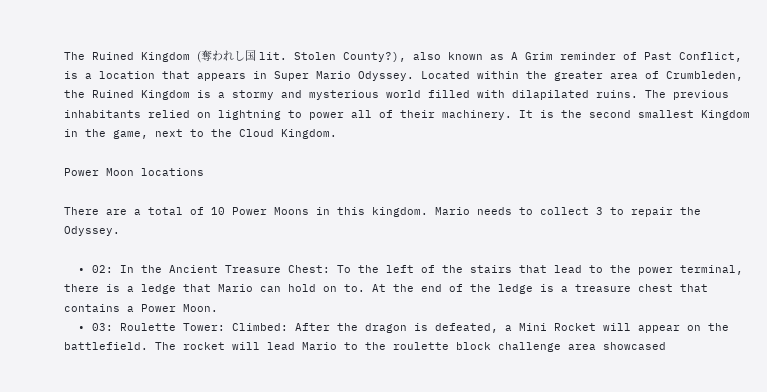The Ruined Kingdom (奪われし国 lit. Stolen County?), also known as A Grim reminder of Past Conflict, is a location that appears in Super Mario Odyssey. Located within the greater area of Crumbleden, the Ruined Kingdom is a stormy and mysterious world filled with dilapilated ruins. The previous inhabitants relied on lightning to power all of their machinery. It is the second smallest Kingdom in the game, next to the Cloud Kingdom.

Power Moon locations

There are a total of 10 Power Moons in this kingdom. Mario needs to collect 3 to repair the Odyssey.

  • 02: In the Ancient Treasure Chest: To the left of the stairs that lead to the power terminal, there is a ledge that Mario can hold on to. At the end of the ledge is a treasure chest that contains a Power Moon.
  • 03: Roulette Tower: Climbed: After the dragon is defeated, a Mini Rocket will appear on the battlefield. The rocket will lead Mario to the roulette block challenge area showcased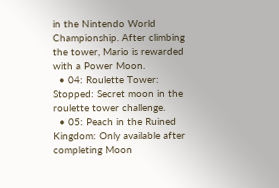in the Nintendo World Championship. After climbing the tower, Mario is rewarded with a Power Moon.
  • 04: Roulette Tower: Stopped: Secret moon in the roulette tower challenge.
  • 05: Peach in the Ruined Kingdom: Only available after completing Moon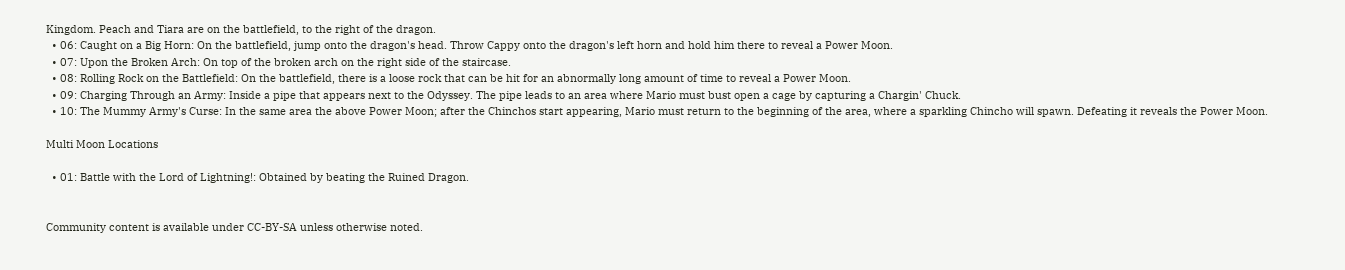Kingdom. Peach and Tiara are on the battlefield, to the right of the dragon.
  • 06: Caught on a Big Horn: On the battlefield, jump onto the dragon's head. Throw Cappy onto the dragon's left horn and hold him there to reveal a Power Moon.
  • 07: Upon the Broken Arch: On top of the broken arch on the right side of the staircase.
  • 08: Rolling Rock on the Battlefield: On the battlefield, there is a loose rock that can be hit for an abnormally long amount of time to reveal a Power Moon.
  • 09: Charging Through an Army: Inside a pipe that appears next to the Odyssey. The pipe leads to an area where Mario must bust open a cage by capturing a Chargin' Chuck.
  • 10: The Mummy Army's Curse: In the same area the above Power Moon; after the Chinchos start appearing, Mario must return to the beginning of the area, where a sparkling Chincho will spawn. Defeating it reveals the Power Moon.

Multi Moon Locations

  • 01: Battle with the Lord of Lightning!: Obtained by beating the Ruined Dragon.


Community content is available under CC-BY-SA unless otherwise noted.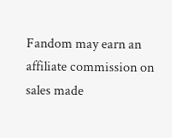Fandom may earn an affiliate commission on sales made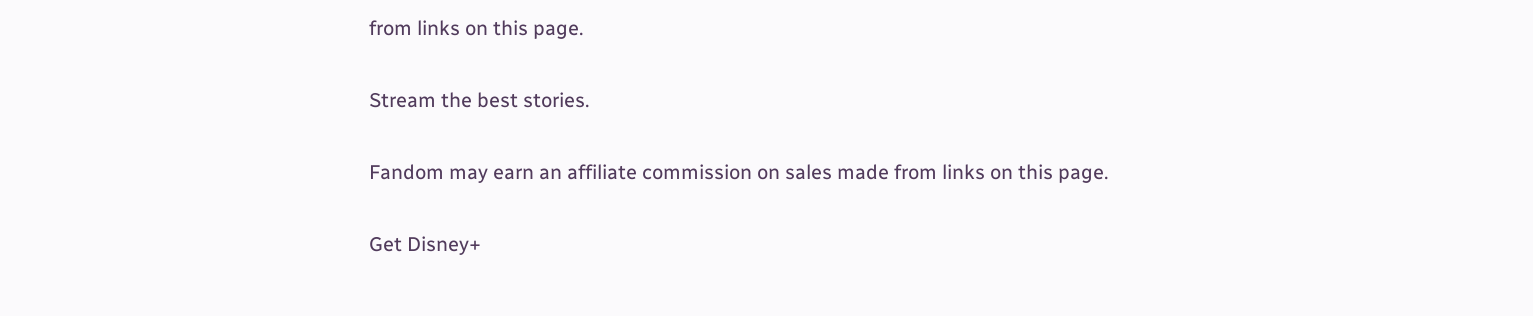from links on this page.

Stream the best stories.

Fandom may earn an affiliate commission on sales made from links on this page.

Get Disney+